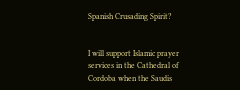Spanish Crusading Spirit?


I will support Islamic prayer services in the Cathedral of Cordoba when the Saudis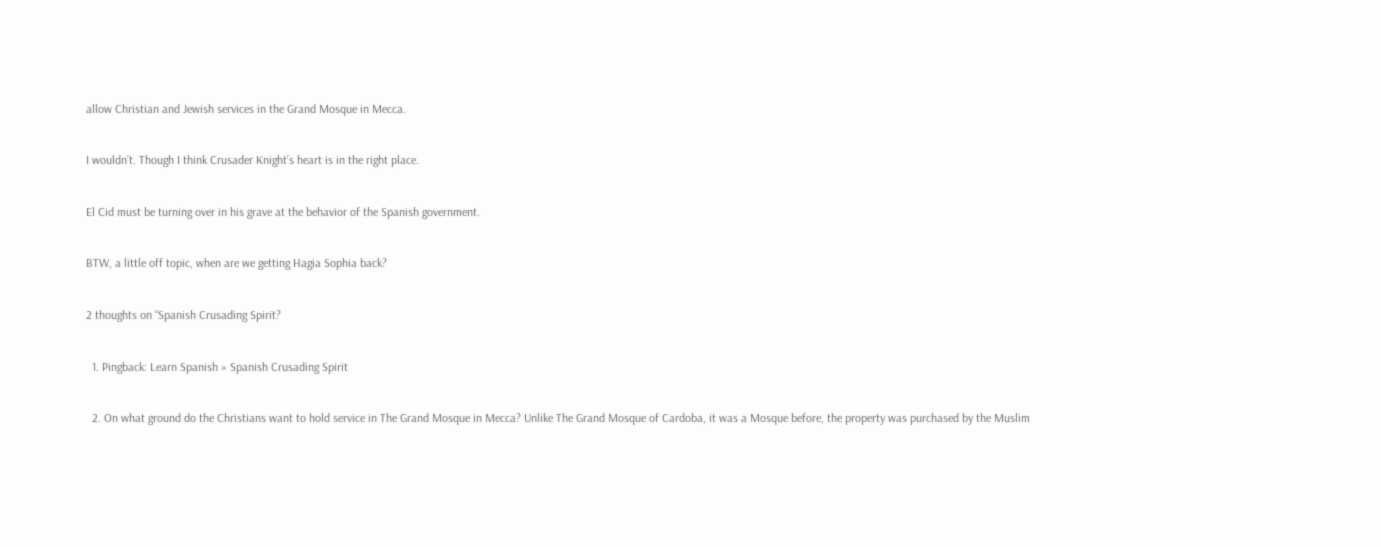allow Christian and Jewish services in the Grand Mosque in Mecca.

I wouldn’t. Though I think Crusader Knight’s heart is in the right place.

El Cid must be turning over in his grave at the behavior of the Spanish government.

BTW, a little off topic, when are we getting Hagia Sophia back?

2 thoughts on “Spanish Crusading Spirit?

  1. Pingback: Learn Spanish » Spanish Crusading Spirit

  2. On what ground do the Christians want to hold service in The Grand Mosque in Mecca? Unlike The Grand Mosque of Cardoba, it was a Mosque before, the property was purchased by the Muslim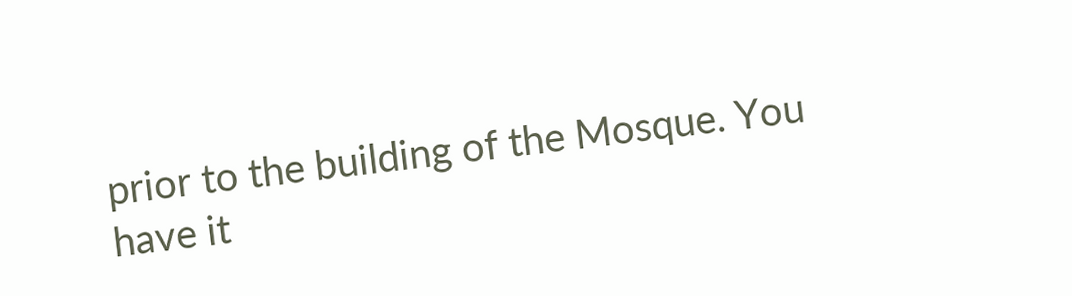prior to the building of the Mosque. You have it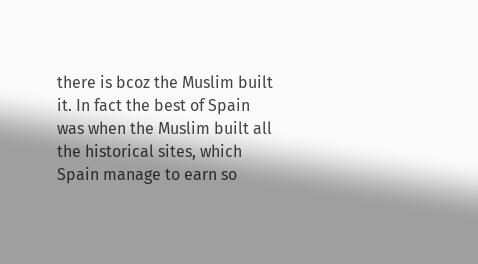there is bcoz the Muslim built it. In fact the best of Spain was when the Muslim built all the historical sites, which Spain manage to earn so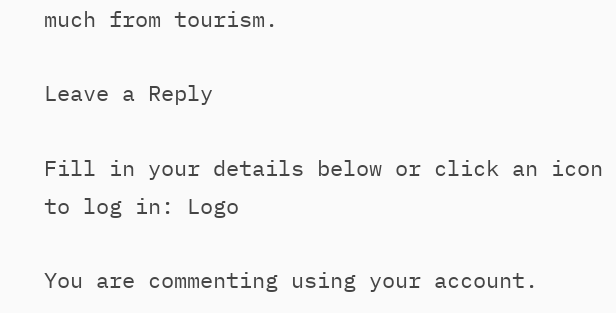much from tourism.

Leave a Reply

Fill in your details below or click an icon to log in: Logo

You are commenting using your account.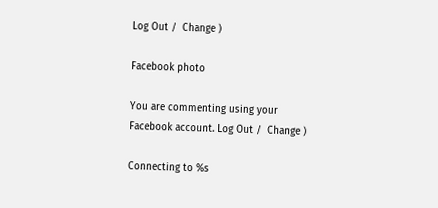Log Out /  Change )

Facebook photo

You are commenting using your Facebook account. Log Out /  Change )

Connecting to %s